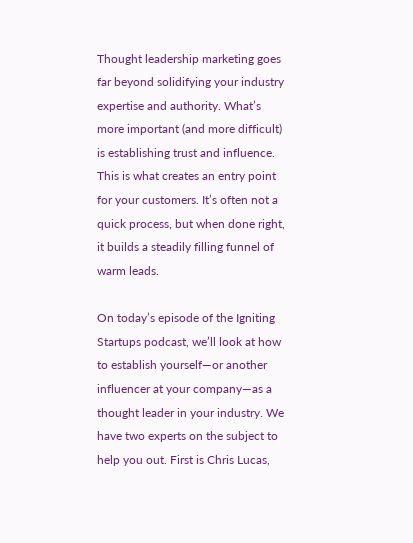Thought leadership marketing goes far beyond solidifying your industry expertise and authority. What’s more important (and more difficult) is establishing trust and influence. This is what creates an entry point for your customers. It’s often not a quick process, but when done right, it builds a steadily filling funnel of warm leads.

On today’s episode of the Igniting Startups podcast, we’ll look at how to establish yourself—or another influencer at your company—as a thought leader in your industry. We have two experts on the subject to help you out. First is Chris Lucas,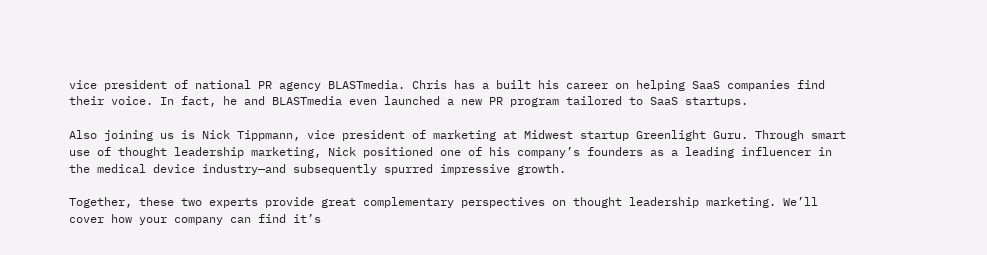vice president of national PR agency BLASTmedia. Chris has a built his career on helping SaaS companies find their voice. In fact, he and BLASTmedia even launched a new PR program tailored to SaaS startups.

Also joining us is Nick Tippmann, vice president of marketing at Midwest startup Greenlight Guru. Through smart use of thought leadership marketing, Nick positioned one of his company’s founders as a leading influencer in the medical device industry—and subsequently spurred impressive growth.

Together, these two experts provide great complementary perspectives on thought leadership marketing. We’ll cover how your company can find it’s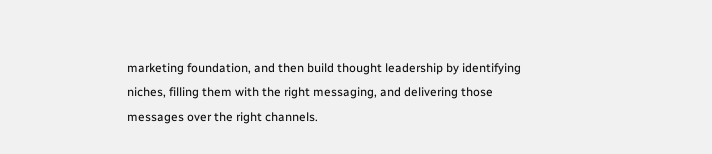marketing foundation, and then build thought leadership by identifying niches, filling them with the right messaging, and delivering those messages over the right channels.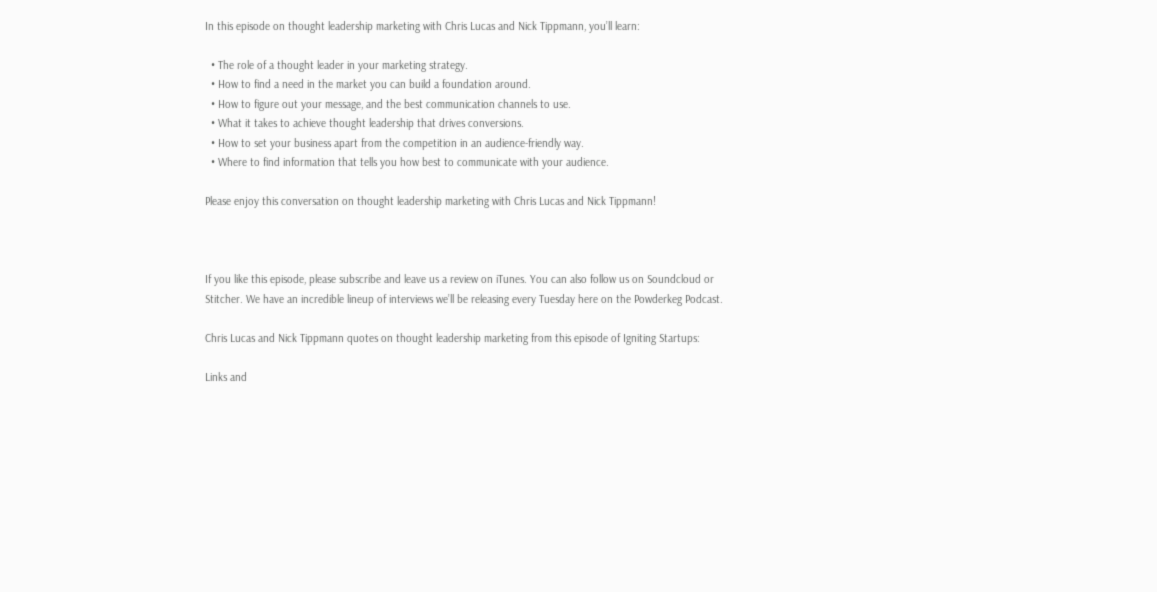In this episode on thought leadership marketing with Chris Lucas and Nick Tippmann, you’ll learn:

  • The role of a thought leader in your marketing strategy.
  • How to find a need in the market you can build a foundation around.
  • How to figure out your message, and the best communication channels to use.
  • What it takes to achieve thought leadership that drives conversions.
  • How to set your business apart from the competition in an audience-friendly way.
  • Where to find information that tells you how best to communicate with your audience.

Please enjoy this conversation on thought leadership marketing with Chris Lucas and Nick Tippmann!



If you like this episode, please subscribe and leave us a review on iTunes. You can also follow us on Soundcloud or Stitcher. We have an incredible lineup of interviews we’ll be releasing every Tuesday here on the Powderkeg Podcast.

Chris Lucas and Nick Tippmann quotes on thought leadership marketing from this episode of Igniting Startups:

Links and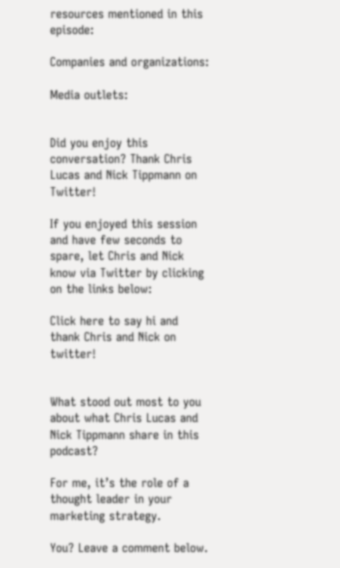resources mentioned in this episode:

Companies and organizations:

Media outlets:


Did you enjoy this conversation? Thank Chris Lucas and Nick Tippmann on Twitter!

If you enjoyed this session and have few seconds to spare, let Chris and Nick know via Twitter by clicking on the links below:

Click here to say hi and thank Chris and Nick on twitter!


What stood out most to you about what Chris Lucas and Nick Tippmann share in this podcast?

For me, it’s the role of a thought leader in your marketing strategy.

You? Leave a comment below.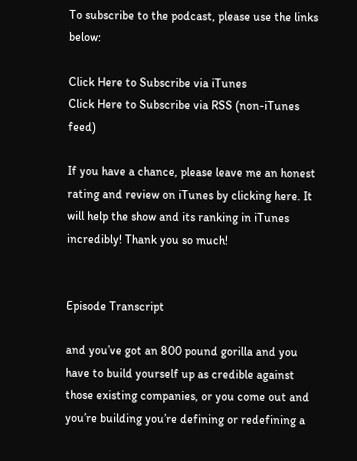To subscribe to the podcast, please use the links below:

Click Here to Subscribe via iTunes
Click Here to Subscribe via RSS (non-iTunes feed)

If you have a chance, please leave me an honest rating and review on iTunes by clicking here. It will help the show and its ranking in iTunes incredibly! Thank you so much!


Episode Transcript

and you’ve got an 800 pound gorilla and you have to build yourself up as credible against those existing companies, or you come out and you’re building you’re defining or redefining a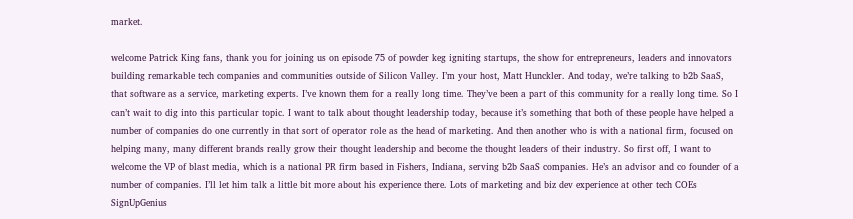market.

welcome Patrick King fans, thank you for joining us on episode 75 of powder keg igniting startups, the show for entrepreneurs, leaders and innovators building remarkable tech companies and communities outside of Silicon Valley. I’m your host, Matt Hunckler. And today, we’re talking to b2b SaaS, that software as a service, marketing experts. I’ve known them for a really long time. They’ve been a part of this community for a really long time. So I can’t wait to dig into this particular topic. I want to talk about thought leadership today, because it’s something that both of these people have helped a number of companies do one currently in that sort of operator role as the head of marketing. And then another who is with a national firm, focused on helping many, many different brands really grow their thought leadership and become the thought leaders of their industry. So first off, I want to welcome the VP of blast media, which is a national PR firm based in Fishers, Indiana, serving b2b SaaS companies. He’s an advisor and co founder of a number of companies. I’ll let him talk a little bit more about his experience there. Lots of marketing and biz dev experience at other tech COEs SignUpGenius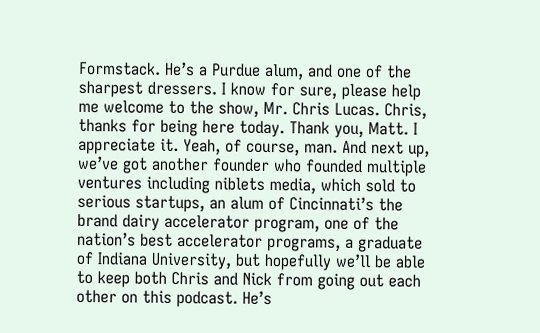Formstack. He’s a Purdue alum, and one of the sharpest dressers. I know for sure, please help me welcome to the show, Mr. Chris Lucas. Chris, thanks for being here today. Thank you, Matt. I appreciate it. Yeah, of course, man. And next up, we’ve got another founder who founded multiple ventures including niblets media, which sold to serious startups, an alum of Cincinnati’s the brand dairy accelerator program, one of the nation’s best accelerator programs, a graduate of Indiana University, but hopefully we’ll be able to keep both Chris and Nick from going out each other on this podcast. He’s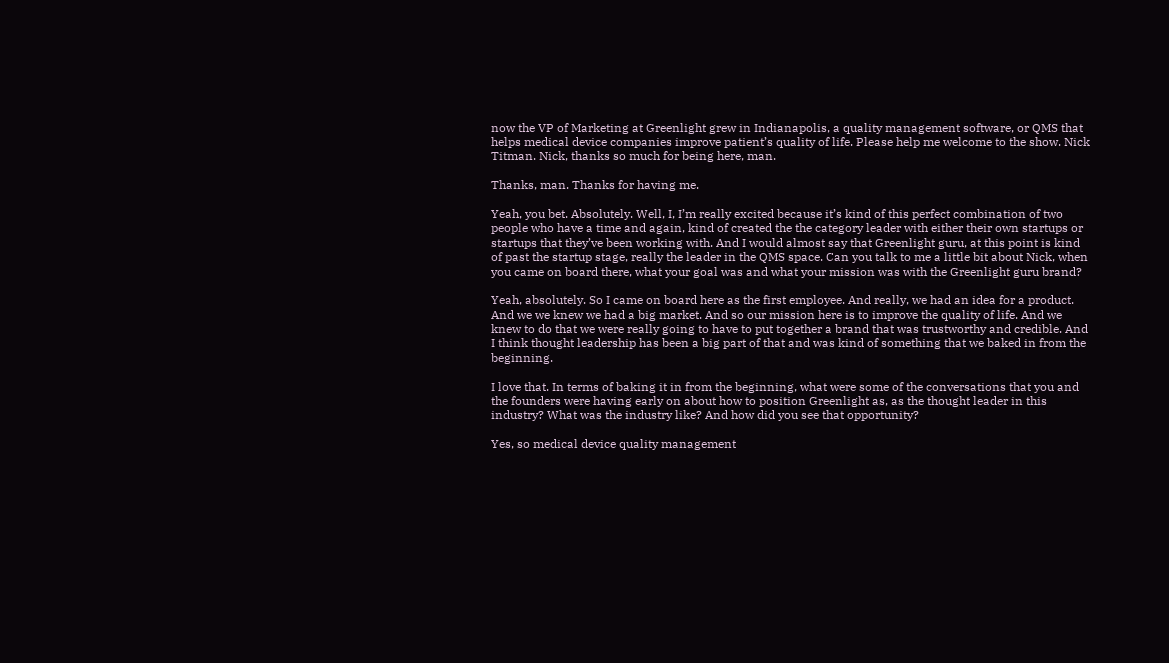now the VP of Marketing at Greenlight grew in Indianapolis, a quality management software, or QMS that helps medical device companies improve patient’s quality of life. Please help me welcome to the show. Nick Titman. Nick, thanks so much for being here, man.

Thanks, man. Thanks for having me.

Yeah, you bet. Absolutely. Well, I, I’m really excited because it’s kind of this perfect combination of two people who have a time and again, kind of created the the category leader with either their own startups or startups that they’ve been working with. And I would almost say that Greenlight guru, at this point is kind of past the startup stage, really the leader in the QMS space. Can you talk to me a little bit about Nick, when you came on board there, what your goal was and what your mission was with the Greenlight guru brand?

Yeah, absolutely. So I came on board here as the first employee. And really, we had an idea for a product. And we we knew we had a big market. And so our mission here is to improve the quality of life. And we knew to do that we were really going to have to put together a brand that was trustworthy and credible. And I think thought leadership has been a big part of that and was kind of something that we baked in from the beginning.

I love that. In terms of baking it in from the beginning, what were some of the conversations that you and the founders were having early on about how to position Greenlight as, as the thought leader in this industry? What was the industry like? And how did you see that opportunity?

Yes, so medical device quality management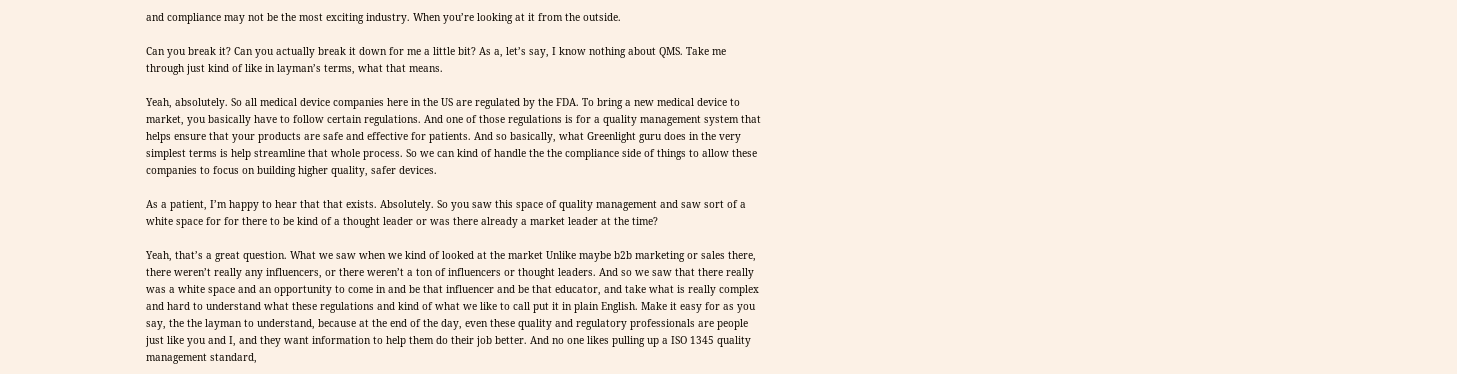and compliance may not be the most exciting industry. When you’re looking at it from the outside.

Can you break it? Can you actually break it down for me a little bit? As a, let’s say, I know nothing about QMS. Take me through just kind of like in layman’s terms, what that means.

Yeah, absolutely. So all medical device companies here in the US are regulated by the FDA. To bring a new medical device to market, you basically have to follow certain regulations. And one of those regulations is for a quality management system that helps ensure that your products are safe and effective for patients. And so basically, what Greenlight guru does in the very simplest terms is help streamline that whole process. So we can kind of handle the the compliance side of things to allow these companies to focus on building higher quality, safer devices.

As a patient, I’m happy to hear that that exists. Absolutely. So you saw this space of quality management and saw sort of a white space for for there to be kind of a thought leader or was there already a market leader at the time?

Yeah, that’s a great question. What we saw when we kind of looked at the market Unlike maybe b2b marketing or sales there, there weren’t really any influencers, or there weren’t a ton of influencers or thought leaders. And so we saw that there really was a white space and an opportunity to come in and be that influencer and be that educator, and take what is really complex and hard to understand what these regulations and kind of what we like to call put it in plain English. Make it easy for as you say, the the layman to understand, because at the end of the day, even these quality and regulatory professionals are people just like you and I, and they want information to help them do their job better. And no one likes pulling up a ISO 1345 quality management standard,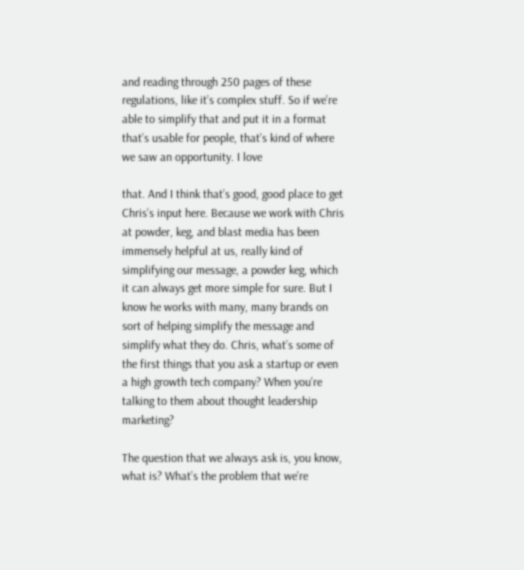and reading through 250 pages of these regulations, like it’s complex stuff. So if we’re able to simplify that and put it in a format that’s usable for people, that’s kind of where we saw an opportunity. I love

that. And I think that’s good, good place to get Chris’s input here. Because we work with Chris at powder, keg, and blast media has been immensely helpful at us, really kind of simplifying our message, a powder keg, which it can always get more simple for sure. But I know he works with many, many brands on sort of helping simplify the message and simplify what they do. Chris, what’s some of the first things that you ask a startup or even a high growth tech company? When you’re talking to them about thought leadership marketing?

The question that we always ask is, you know, what is? What’s the problem that we’re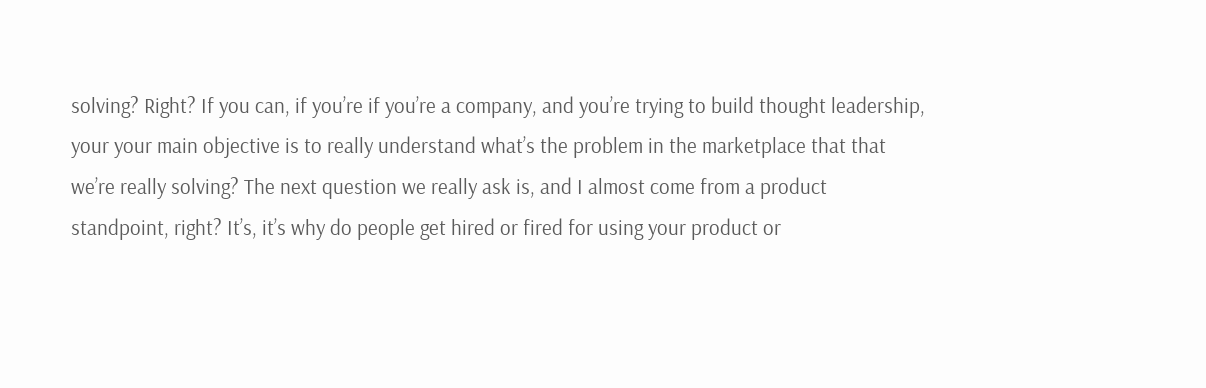solving? Right? If you can, if you’re if you’re a company, and you’re trying to build thought leadership, your your main objective is to really understand what’s the problem in the marketplace that that we’re really solving? The next question we really ask is, and I almost come from a product standpoint, right? It’s, it’s why do people get hired or fired for using your product or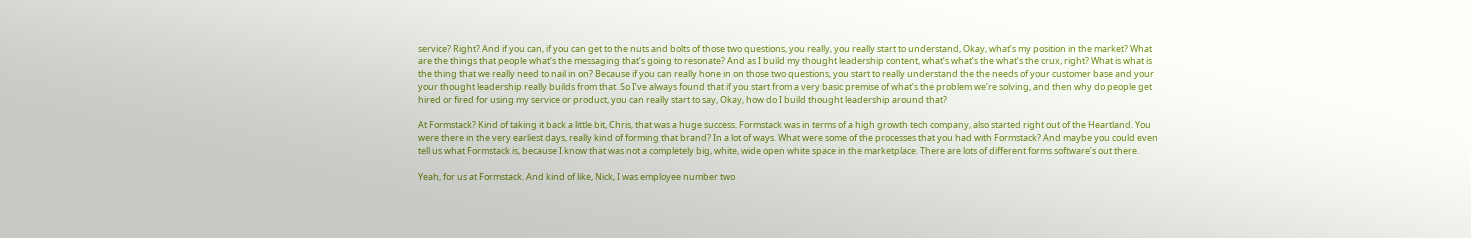service? Right? And if you can, if you can get to the nuts and bolts of those two questions, you really, you really start to understand, Okay, what’s my position in the market? What are the things that people what’s the messaging that’s going to resonate? And as I build my thought leadership content, what’s what’s the what’s the crux, right? What is what is the thing that we really need to nail in on? Because if you can really hone in on those two questions, you start to really understand the the needs of your customer base and your your thought leadership really builds from that. So I’ve always found that if you start from a very basic premise of what’s the problem we’re solving, and then why do people get hired or fired for using my service or product, you can really start to say, Okay, how do I build thought leadership around that?

At Formstack? Kind of taking it back a little bit, Chris, that was a huge success. Formstack was in terms of a high growth tech company, also started right out of the Heartland. You were there in the very earliest days, really kind of forming that brand? In a lot of ways. What were some of the processes that you had with Formstack? And maybe you could even tell us what Formstack is, because I know that was not a completely big, white, wide open white space in the marketplace. There are lots of different forms software’s out there.

Yeah, for us at Formstack. And kind of like, Nick, I was employee number two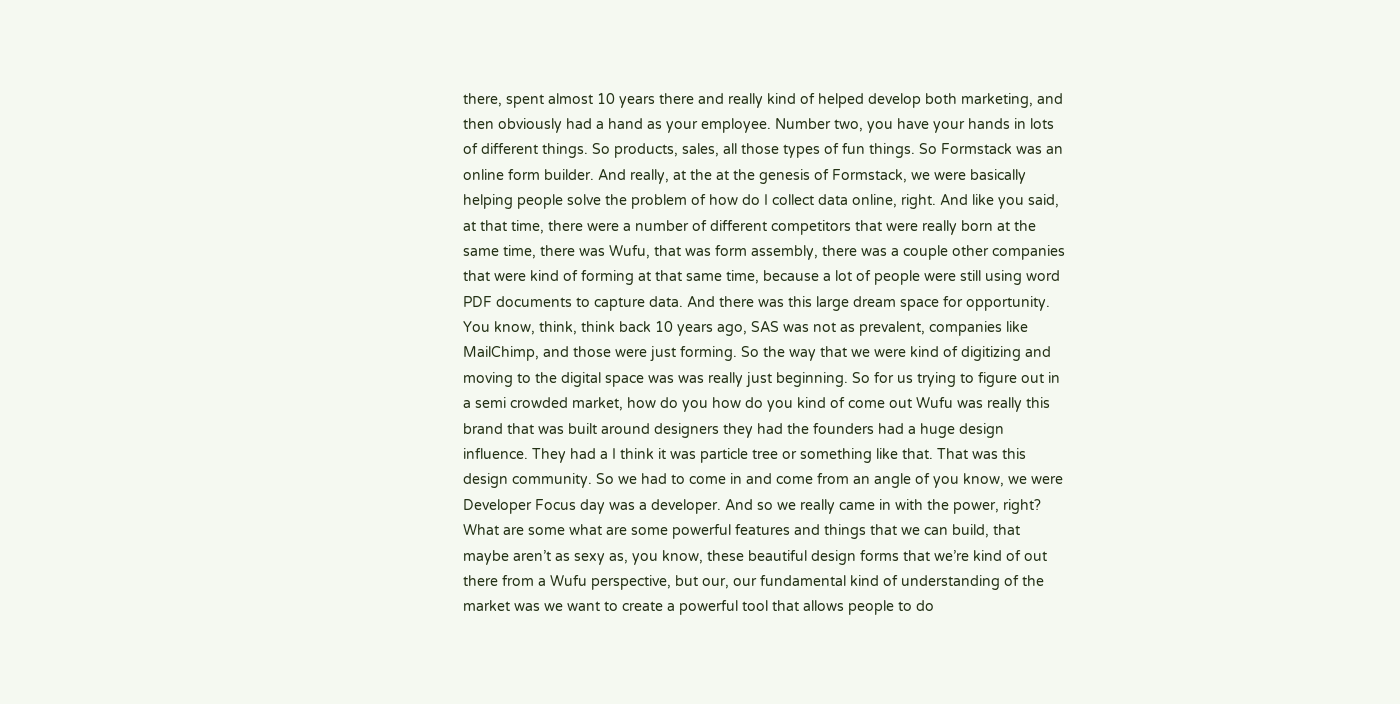there, spent almost 10 years there and really kind of helped develop both marketing, and then obviously had a hand as your employee. Number two, you have your hands in lots of different things. So products, sales, all those types of fun things. So Formstack was an online form builder. And really, at the at the genesis of Formstack, we were basically helping people solve the problem of how do I collect data online, right. And like you said, at that time, there were a number of different competitors that were really born at the same time, there was Wufu, that was form assembly, there was a couple other companies that were kind of forming at that same time, because a lot of people were still using word PDF documents to capture data. And there was this large dream space for opportunity. You know, think, think back 10 years ago, SAS was not as prevalent, companies like MailChimp, and those were just forming. So the way that we were kind of digitizing and moving to the digital space was was really just beginning. So for us trying to figure out in a semi crowded market, how do you how do you kind of come out Wufu was really this brand that was built around designers they had the founders had a huge design influence. They had a I think it was particle tree or something like that. That was this design community. So we had to come in and come from an angle of you know, we were Developer Focus day was a developer. And so we really came in with the power, right? What are some what are some powerful features and things that we can build, that maybe aren’t as sexy as, you know, these beautiful design forms that we’re kind of out there from a Wufu perspective, but our, our fundamental kind of understanding of the market was we want to create a powerful tool that allows people to do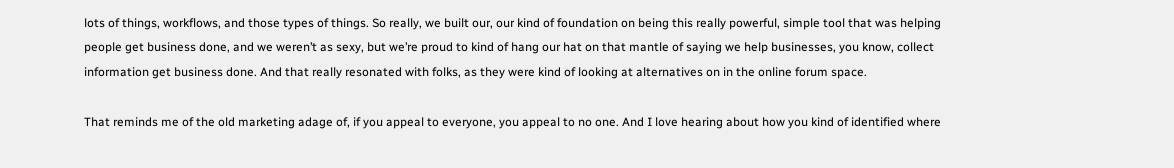lots of things, workflows, and those types of things. So really, we built our, our kind of foundation on being this really powerful, simple tool that was helping people get business done, and we weren’t as sexy, but we’re proud to kind of hang our hat on that mantle of saying we help businesses, you know, collect information get business done. And that really resonated with folks, as they were kind of looking at alternatives on in the online forum space.

That reminds me of the old marketing adage of, if you appeal to everyone, you appeal to no one. And I love hearing about how you kind of identified where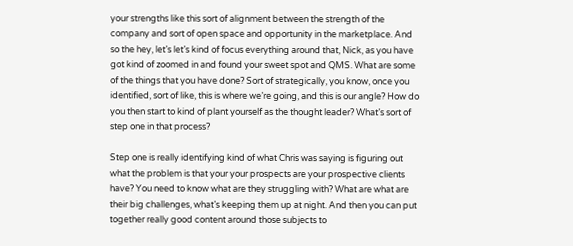your strengths like this sort of alignment between the strength of the company and sort of open space and opportunity in the marketplace. And so the hey, let’s let’s kind of focus everything around that, Nick, as you have got kind of zoomed in and found your sweet spot and QMS. What are some of the things that you have done? Sort of strategically, you know, once you identified, sort of like, this is where we’re going, and this is our angle? How do you then start to kind of plant yourself as the thought leader? What’s sort of step one in that process?

Step one is really identifying kind of what Chris was saying is figuring out what the problem is that your your prospects are your prospective clients have? You need to know what are they struggling with? What are what are their big challenges, what’s keeping them up at night. And then you can put together really good content around those subjects to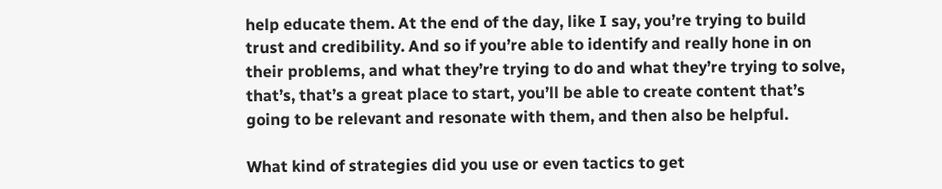help educate them. At the end of the day, like I say, you’re trying to build trust and credibility. And so if you’re able to identify and really hone in on their problems, and what they’re trying to do and what they’re trying to solve, that’s, that’s a great place to start, you’ll be able to create content that’s going to be relevant and resonate with them, and then also be helpful.

What kind of strategies did you use or even tactics to get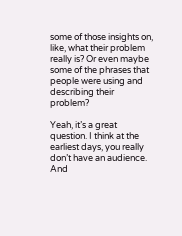some of those insights on, like, what their problem really is? Or even maybe some of the phrases that people were using and describing their problem?

Yeah, it’s a great question. I think at the earliest days, you really don’t have an audience. And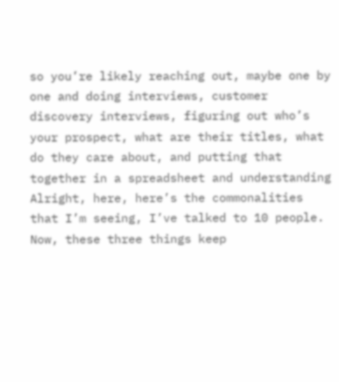so you’re likely reaching out, maybe one by one and doing interviews, customer discovery interviews, figuring out who’s your prospect, what are their titles, what do they care about, and putting that together in a spreadsheet and understanding Alright, here, here’s the commonalities that I’m seeing, I’ve talked to 10 people. Now, these three things keep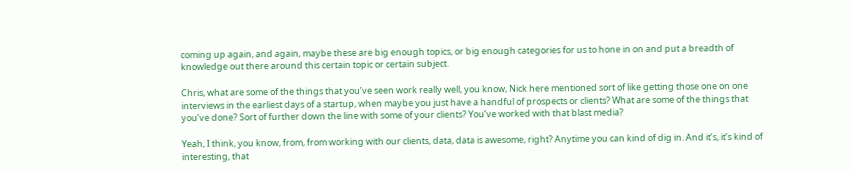coming up again, and again, maybe these are big enough topics, or big enough categories for us to hone in on and put a breadth of knowledge out there around this certain topic or certain subject.

Chris, what are some of the things that you’ve seen work really well, you know, Nick here mentioned sort of like getting those one on one interviews in the earliest days of a startup, when maybe you just have a handful of prospects or clients? What are some of the things that you’ve done? Sort of further down the line with some of your clients? You’ve worked with that blast media?

Yeah, I think, you know, from, from working with our clients, data, data is awesome, right? Anytime you can kind of dig in. And it’s, it’s kind of interesting, that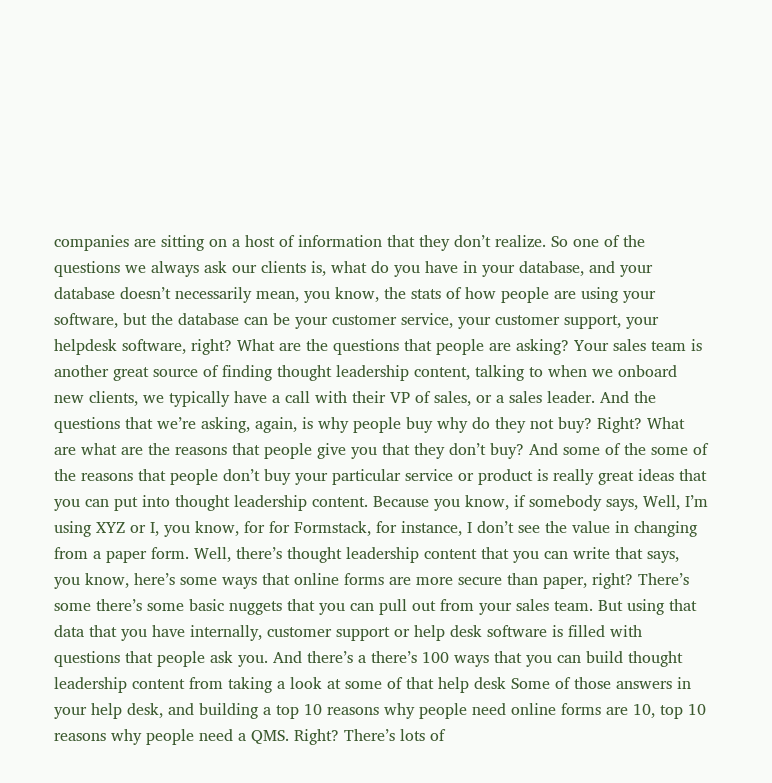companies are sitting on a host of information that they don’t realize. So one of the questions we always ask our clients is, what do you have in your database, and your database doesn’t necessarily mean, you know, the stats of how people are using your software, but the database can be your customer service, your customer support, your helpdesk software, right? What are the questions that people are asking? Your sales team is another great source of finding thought leadership content, talking to when we onboard new clients, we typically have a call with their VP of sales, or a sales leader. And the questions that we’re asking, again, is why people buy why do they not buy? Right? What are what are the reasons that people give you that they don’t buy? And some of the some of the reasons that people don’t buy your particular service or product is really great ideas that you can put into thought leadership content. Because you know, if somebody says, Well, I’m using XYZ or I, you know, for for Formstack, for instance, I don’t see the value in changing from a paper form. Well, there’s thought leadership content that you can write that says, you know, here’s some ways that online forms are more secure than paper, right? There’s some there’s some basic nuggets that you can pull out from your sales team. But using that data that you have internally, customer support or help desk software is filled with questions that people ask you. And there’s a there’s 100 ways that you can build thought leadership content from taking a look at some of that help desk Some of those answers in your help desk, and building a top 10 reasons why people need online forms are 10, top 10 reasons why people need a QMS. Right? There’s lots of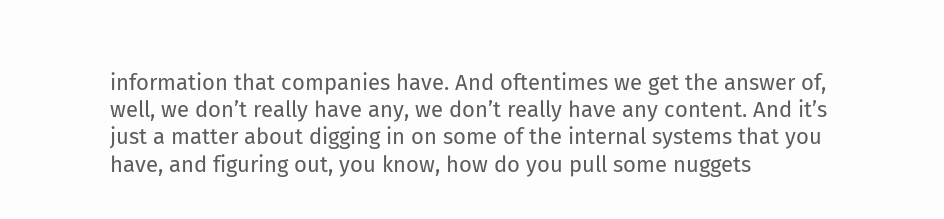information that companies have. And oftentimes we get the answer of, well, we don’t really have any, we don’t really have any content. And it’s just a matter about digging in on some of the internal systems that you have, and figuring out, you know, how do you pull some nuggets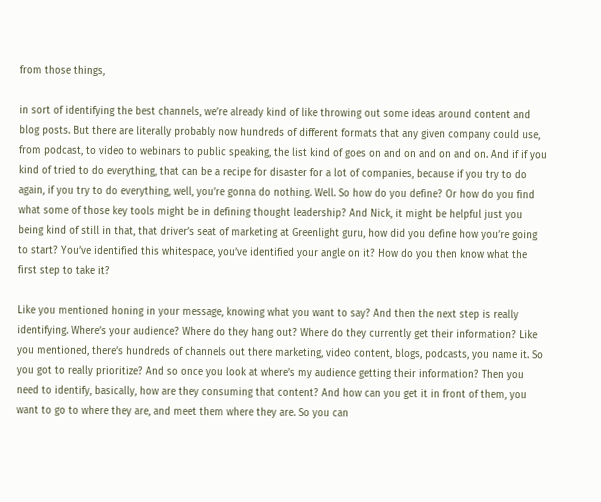from those things,

in sort of identifying the best channels, we’re already kind of like throwing out some ideas around content and blog posts. But there are literally probably now hundreds of different formats that any given company could use, from podcast, to video to webinars to public speaking, the list kind of goes on and on and on and on. And if if you kind of tried to do everything, that can be a recipe for disaster for a lot of companies, because if you try to do again, if you try to do everything, well, you’re gonna do nothing. Well. So how do you define? Or how do you find what some of those key tools might be in defining thought leadership? And Nick, it might be helpful just you being kind of still in that, that driver’s seat of marketing at Greenlight guru, how did you define how you’re going to start? You’ve identified this whitespace, you’ve identified your angle on it? How do you then know what the first step to take it?

Like you mentioned honing in your message, knowing what you want to say? And then the next step is really identifying. Where’s your audience? Where do they hang out? Where do they currently get their information? Like you mentioned, there’s hundreds of channels out there marketing, video content, blogs, podcasts, you name it. So you got to really prioritize? And so once you look at where’s my audience getting their information? Then you need to identify, basically, how are they consuming that content? And how can you get it in front of them, you want to go to where they are, and meet them where they are. So you can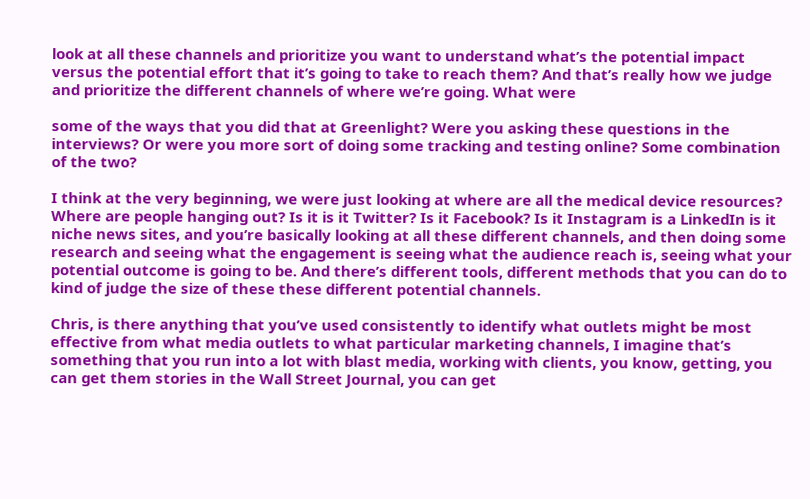look at all these channels and prioritize you want to understand what’s the potential impact versus the potential effort that it’s going to take to reach them? And that’s really how we judge and prioritize the different channels of where we’re going. What were

some of the ways that you did that at Greenlight? Were you asking these questions in the interviews? Or were you more sort of doing some tracking and testing online? Some combination of the two?

I think at the very beginning, we were just looking at where are all the medical device resources? Where are people hanging out? Is it is it Twitter? Is it Facebook? Is it Instagram is a LinkedIn is it niche news sites, and you’re basically looking at all these different channels, and then doing some research and seeing what the engagement is seeing what the audience reach is, seeing what your potential outcome is going to be. And there’s different tools, different methods that you can do to kind of judge the size of these these different potential channels.

Chris, is there anything that you’ve used consistently to identify what outlets might be most effective from what media outlets to what particular marketing channels, I imagine that’s something that you run into a lot with blast media, working with clients, you know, getting, you can get them stories in the Wall Street Journal, you can get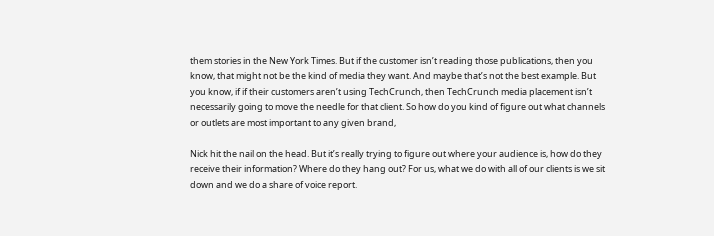them stories in the New York Times. But if the customer isn’t reading those publications, then you know, that might not be the kind of media they want. And maybe that’s not the best example. But you know, if if their customers aren’t using TechCrunch, then TechCrunch media placement isn’t necessarily going to move the needle for that client. So how do you kind of figure out what channels or outlets are most important to any given brand,

Nick hit the nail on the head. But it’s really trying to figure out where your audience is, how do they receive their information? Where do they hang out? For us, what we do with all of our clients is we sit down and we do a share of voice report.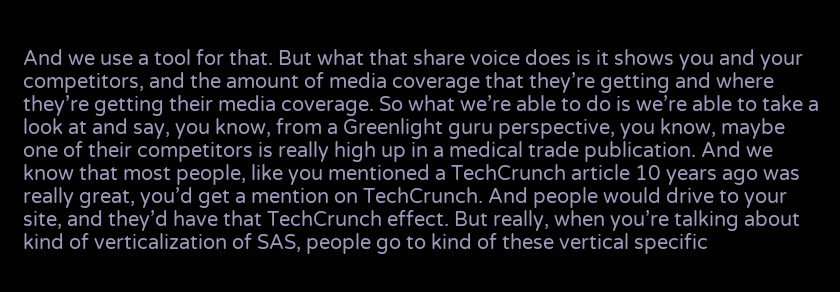And we use a tool for that. But what that share voice does is it shows you and your competitors, and the amount of media coverage that they’re getting and where they’re getting their media coverage. So what we’re able to do is we’re able to take a look at and say, you know, from a Greenlight guru perspective, you know, maybe one of their competitors is really high up in a medical trade publication. And we know that most people, like you mentioned a TechCrunch article 10 years ago was really great, you’d get a mention on TechCrunch. And people would drive to your site, and they’d have that TechCrunch effect. But really, when you’re talking about kind of verticalization of SAS, people go to kind of these vertical specific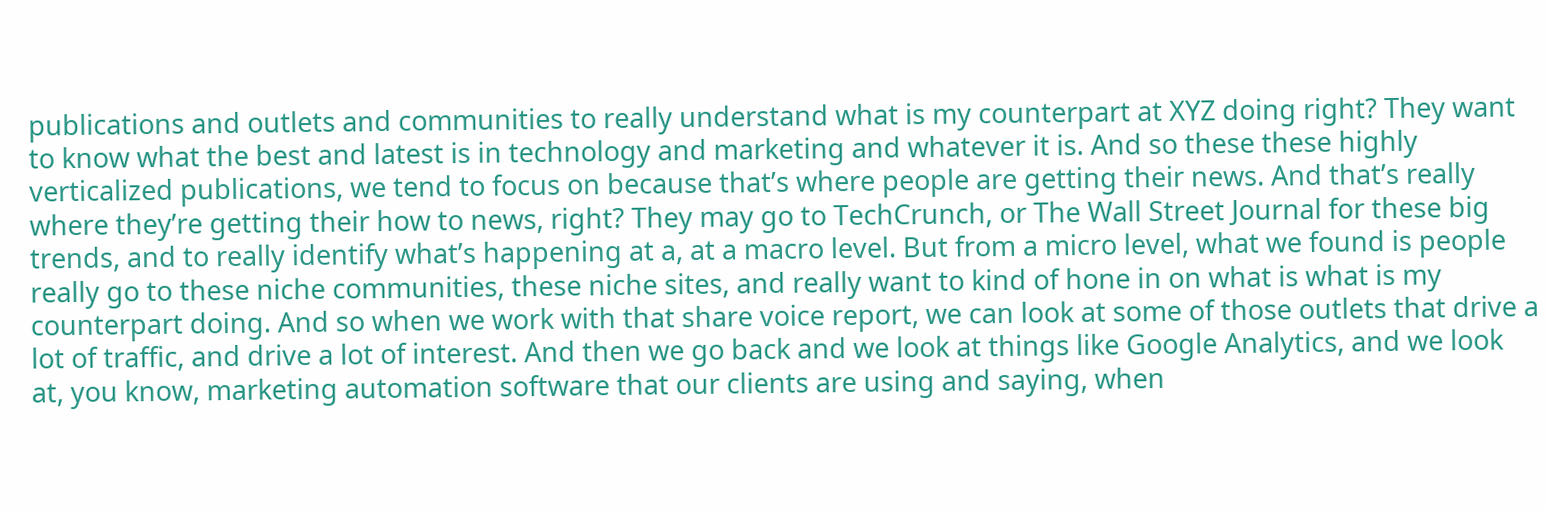publications and outlets and communities to really understand what is my counterpart at XYZ doing right? They want to know what the best and latest is in technology and marketing and whatever it is. And so these these highly verticalized publications, we tend to focus on because that’s where people are getting their news. And that’s really where they’re getting their how to news, right? They may go to TechCrunch, or The Wall Street Journal for these big trends, and to really identify what’s happening at a, at a macro level. But from a micro level, what we found is people really go to these niche communities, these niche sites, and really want to kind of hone in on what is what is my counterpart doing. And so when we work with that share voice report, we can look at some of those outlets that drive a lot of traffic, and drive a lot of interest. And then we go back and we look at things like Google Analytics, and we look at, you know, marketing automation software that our clients are using and saying, when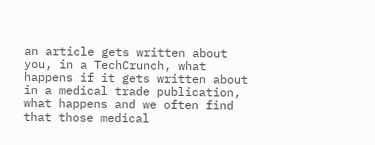an article gets written about you, in a TechCrunch, what happens if it gets written about in a medical trade publication, what happens and we often find that those medical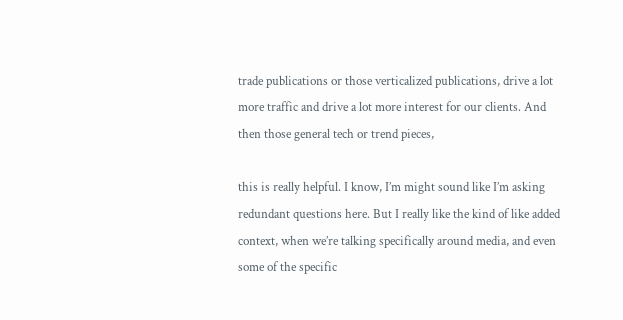trade publications or those verticalized publications, drive a lot more traffic and drive a lot more interest for our clients. And then those general tech or trend pieces,

this is really helpful. I know, I’m might sound like I’m asking redundant questions here. But I really like the kind of like added context, when we’re talking specifically around media, and even some of the specific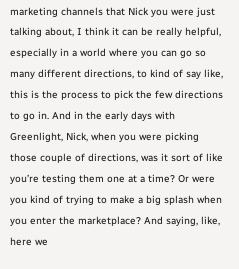marketing channels that Nick you were just talking about, I think it can be really helpful, especially in a world where you can go so many different directions, to kind of say like, this is the process to pick the few directions to go in. And in the early days with Greenlight, Nick, when you were picking those couple of directions, was it sort of like you’re testing them one at a time? Or were you kind of trying to make a big splash when you enter the marketplace? And saying, like, here we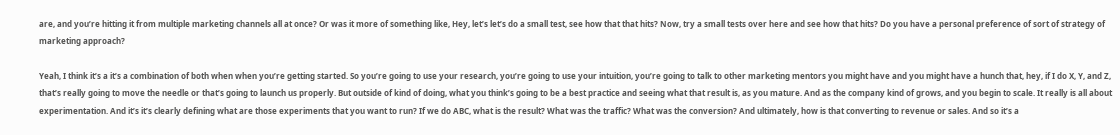are, and you’re hitting it from multiple marketing channels all at once? Or was it more of something like, Hey, let’s let’s do a small test, see how that that hits? Now, try a small tests over here and see how that hits? Do you have a personal preference of sort of strategy of marketing approach?

Yeah, I think it’s a it’s a combination of both when when you’re getting started. So you’re going to use your research, you’re going to use your intuition, you’re going to talk to other marketing mentors you might have and you might have a hunch that, hey, if I do X, Y, and Z, that’s really going to move the needle or that’s going to launch us properly. But outside of kind of doing, what you think’s going to be a best practice and seeing what that result is, as you mature. And as the company kind of grows, and you begin to scale. It really is all about experimentation. And it’s it’s clearly defining what are those experiments that you want to run? If we do ABC, what is the result? What was the traffic? What was the conversion? And ultimately, how is that converting to revenue or sales. And so it’s a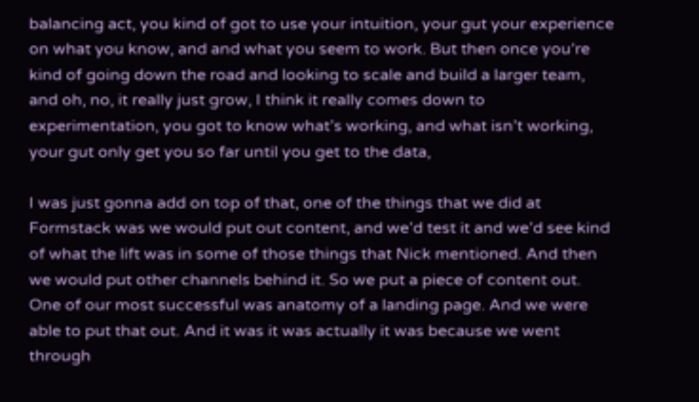balancing act, you kind of got to use your intuition, your gut your experience on what you know, and and what you seem to work. But then once you’re kind of going down the road and looking to scale and build a larger team, and oh, no, it really just grow, I think it really comes down to experimentation, you got to know what’s working, and what isn’t working, your gut only get you so far until you get to the data,

I was just gonna add on top of that, one of the things that we did at Formstack was we would put out content, and we’d test it and we’d see kind of what the lift was in some of those things that Nick mentioned. And then we would put other channels behind it. So we put a piece of content out. One of our most successful was anatomy of a landing page. And we were able to put that out. And it was it was actually it was because we went through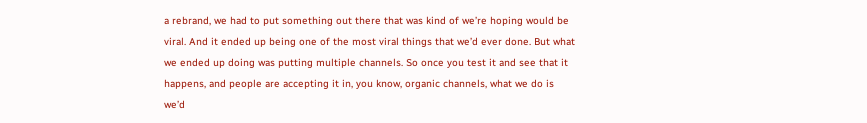a rebrand, we had to put something out there that was kind of we’re hoping would be viral. And it ended up being one of the most viral things that we’d ever done. But what we ended up doing was putting multiple channels. So once you test it and see that it happens, and people are accepting it in, you know, organic channels, what we do is we’d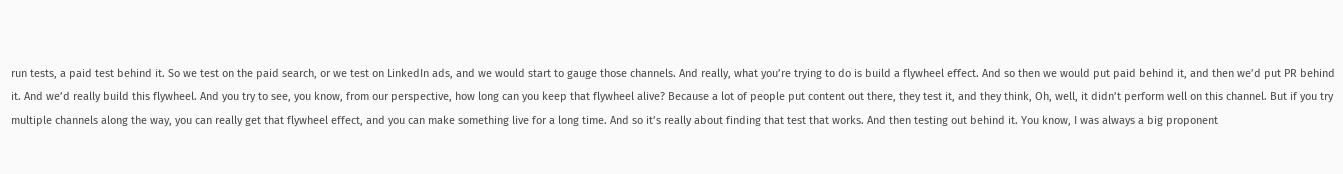run tests, a paid test behind it. So we test on the paid search, or we test on LinkedIn ads, and we would start to gauge those channels. And really, what you’re trying to do is build a flywheel effect. And so then we would put paid behind it, and then we’d put PR behind it. And we’d really build this flywheel. And you try to see, you know, from our perspective, how long can you keep that flywheel alive? Because a lot of people put content out there, they test it, and they think, Oh, well, it didn’t perform well on this channel. But if you try multiple channels along the way, you can really get that flywheel effect, and you can make something live for a long time. And so it’s really about finding that test that works. And then testing out behind it. You know, I was always a big proponent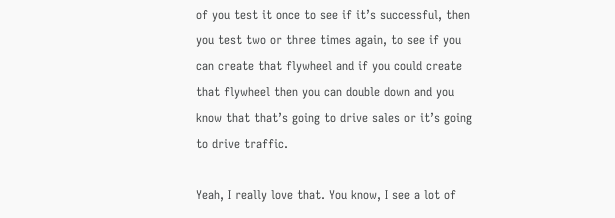of you test it once to see if it’s successful, then you test two or three times again, to see if you can create that flywheel and if you could create that flywheel then you can double down and you know that that’s going to drive sales or it’s going to drive traffic.

Yeah, I really love that. You know, I see a lot of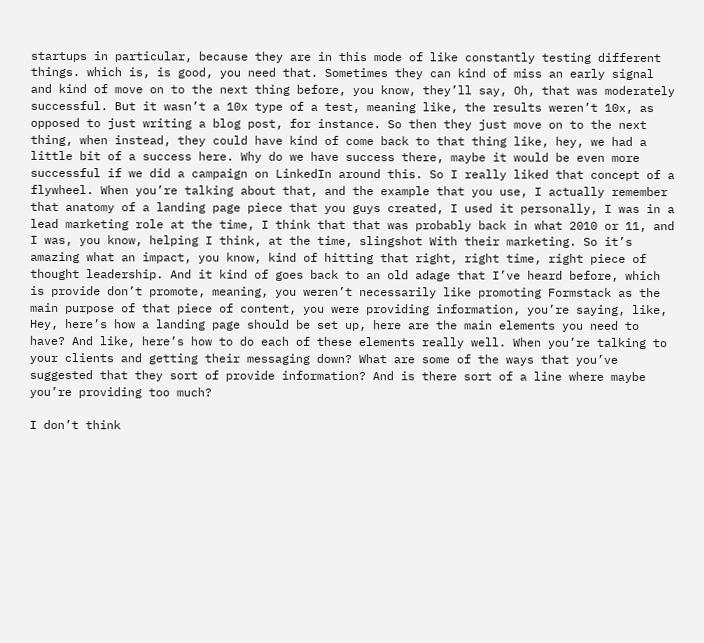startups in particular, because they are in this mode of like constantly testing different things. which is, is good, you need that. Sometimes they can kind of miss an early signal and kind of move on to the next thing before, you know, they’ll say, Oh, that was moderately successful. But it wasn’t a 10x type of a test, meaning like, the results weren’t 10x, as opposed to just writing a blog post, for instance. So then they just move on to the next thing, when instead, they could have kind of come back to that thing like, hey, we had a little bit of a success here. Why do we have success there, maybe it would be even more successful if we did a campaign on LinkedIn around this. So I really liked that concept of a flywheel. When you’re talking about that, and the example that you use, I actually remember that anatomy of a landing page piece that you guys created, I used it personally, I was in a lead marketing role at the time, I think that that was probably back in what 2010 or 11, and I was, you know, helping I think, at the time, slingshot With their marketing. So it’s amazing what an impact, you know, kind of hitting that right, right time, right piece of thought leadership. And it kind of goes back to an old adage that I’ve heard before, which is provide don’t promote, meaning, you weren’t necessarily like promoting Formstack as the main purpose of that piece of content, you were providing information, you’re saying, like, Hey, here’s how a landing page should be set up, here are the main elements you need to have? And like, here’s how to do each of these elements really well. When you’re talking to your clients and getting their messaging down? What are some of the ways that you’ve suggested that they sort of provide information? And is there sort of a line where maybe you’re providing too much?

I don’t think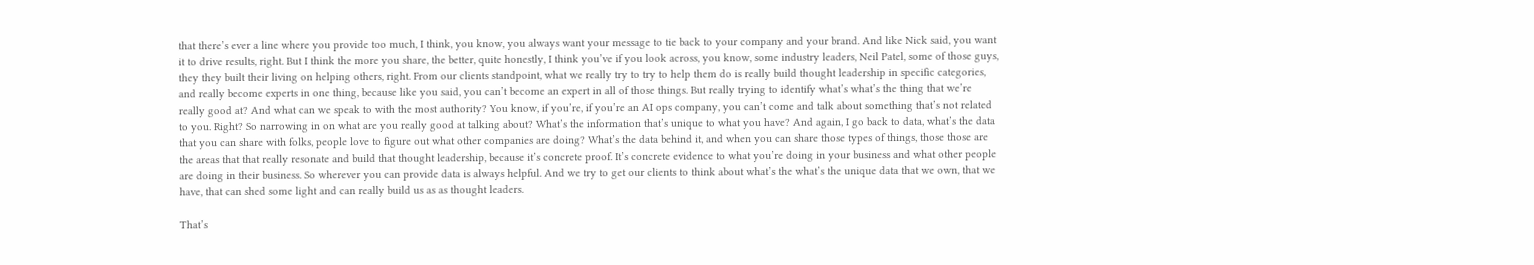that there’s ever a line where you provide too much, I think, you know, you always want your message to tie back to your company and your brand. And like Nick said, you want it to drive results, right. But I think the more you share, the better, quite honestly, I think you’ve if you look across, you know, some industry leaders, Neil Patel, some of those guys, they they built their living on helping others, right. From our clients standpoint, what we really try to try to help them do is really build thought leadership in specific categories, and really become experts in one thing, because like you said, you can’t become an expert in all of those things. But really trying to identify what’s what’s the thing that we’re really good at? And what can we speak to with the most authority? You know, if you’re, if you’re an AI ops company, you can’t come and talk about something that’s not related to you. Right? So narrowing in on what are you really good at talking about? What’s the information that’s unique to what you have? And again, I go back to data, what’s the data that you can share with folks, people love to figure out what other companies are doing? What’s the data behind it, and when you can share those types of things, those those are the areas that that really resonate and build that thought leadership, because it’s concrete proof. It’s concrete evidence to what you’re doing in your business and what other people are doing in their business. So wherever you can provide data is always helpful. And we try to get our clients to think about what’s the what’s the unique data that we own, that we have, that can shed some light and can really build us as as thought leaders.

That’s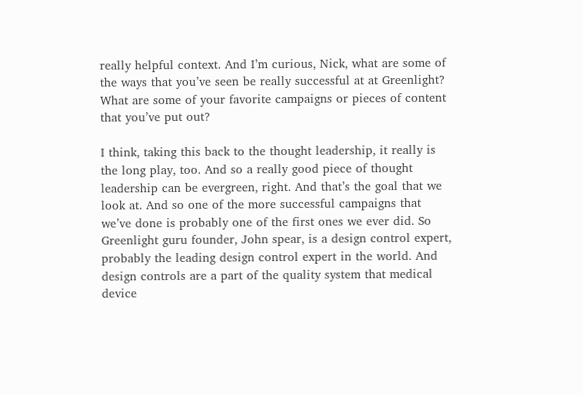really helpful context. And I’m curious, Nick, what are some of the ways that you’ve seen be really successful at at Greenlight? What are some of your favorite campaigns or pieces of content that you’ve put out?

I think, taking this back to the thought leadership, it really is the long play, too. And so a really good piece of thought leadership can be evergreen, right. And that’s the goal that we look at. And so one of the more successful campaigns that we’ve done is probably one of the first ones we ever did. So Greenlight guru founder, John spear, is a design control expert, probably the leading design control expert in the world. And design controls are a part of the quality system that medical device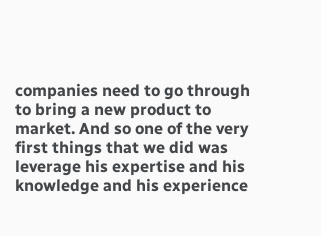companies need to go through to bring a new product to market. And so one of the very first things that we did was leverage his expertise and his knowledge and his experience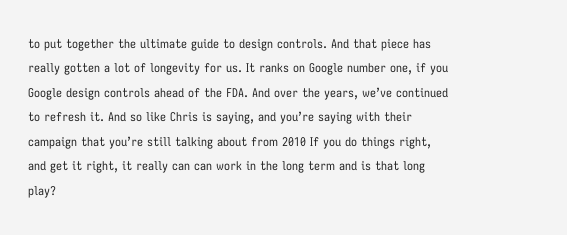to put together the ultimate guide to design controls. And that piece has really gotten a lot of longevity for us. It ranks on Google number one, if you Google design controls ahead of the FDA. And over the years, we’ve continued to refresh it. And so like Chris is saying, and you’re saying with their campaign that you’re still talking about from 2010 If you do things right, and get it right, it really can can work in the long term and is that long play?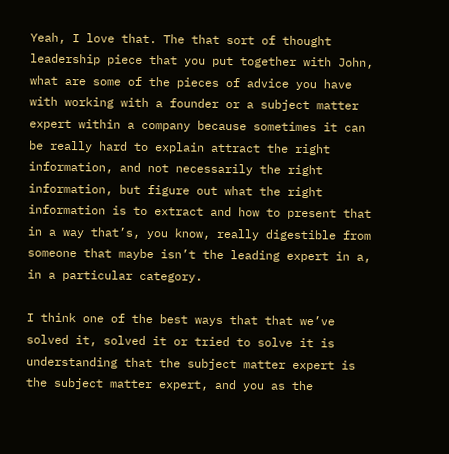Yeah, I love that. The that sort of thought leadership piece that you put together with John, what are some of the pieces of advice you have with working with a founder or a subject matter expert within a company because sometimes it can be really hard to explain attract the right information, and not necessarily the right information, but figure out what the right information is to extract and how to present that in a way that’s, you know, really digestible from someone that maybe isn’t the leading expert in a, in a particular category.

I think one of the best ways that that we’ve solved it, solved it or tried to solve it is understanding that the subject matter expert is the subject matter expert, and you as the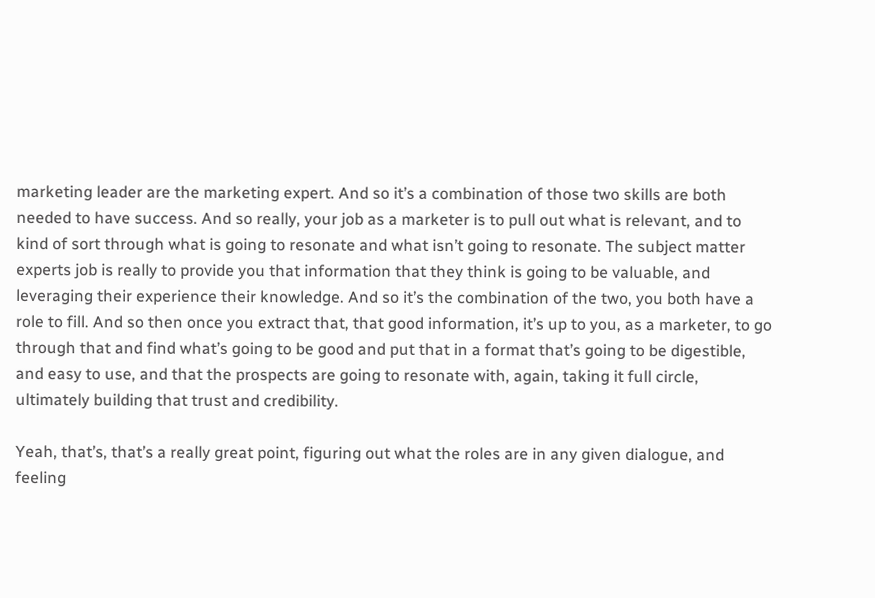marketing leader are the marketing expert. And so it’s a combination of those two skills are both needed to have success. And so really, your job as a marketer is to pull out what is relevant, and to kind of sort through what is going to resonate and what isn’t going to resonate. The subject matter experts job is really to provide you that information that they think is going to be valuable, and leveraging their experience their knowledge. And so it’s the combination of the two, you both have a role to fill. And so then once you extract that, that good information, it’s up to you, as a marketer, to go through that and find what’s going to be good and put that in a format that’s going to be digestible, and easy to use, and that the prospects are going to resonate with, again, taking it full circle, ultimately building that trust and credibility.

Yeah, that’s, that’s a really great point, figuring out what the roles are in any given dialogue, and feeling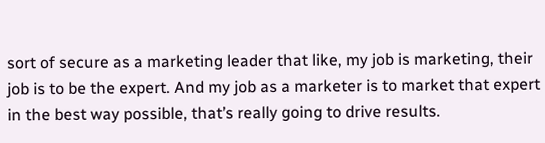sort of secure as a marketing leader that like, my job is marketing, their job is to be the expert. And my job as a marketer is to market that expert in the best way possible, that’s really going to drive results.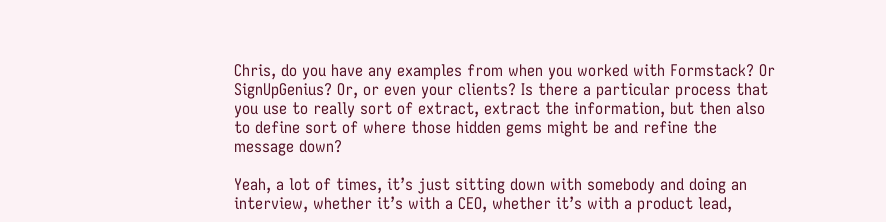Chris, do you have any examples from when you worked with Formstack? Or SignUpGenius? Or, or even your clients? Is there a particular process that you use to really sort of extract, extract the information, but then also to define sort of where those hidden gems might be and refine the message down?

Yeah, a lot of times, it’s just sitting down with somebody and doing an interview, whether it’s with a CEO, whether it’s with a product lead,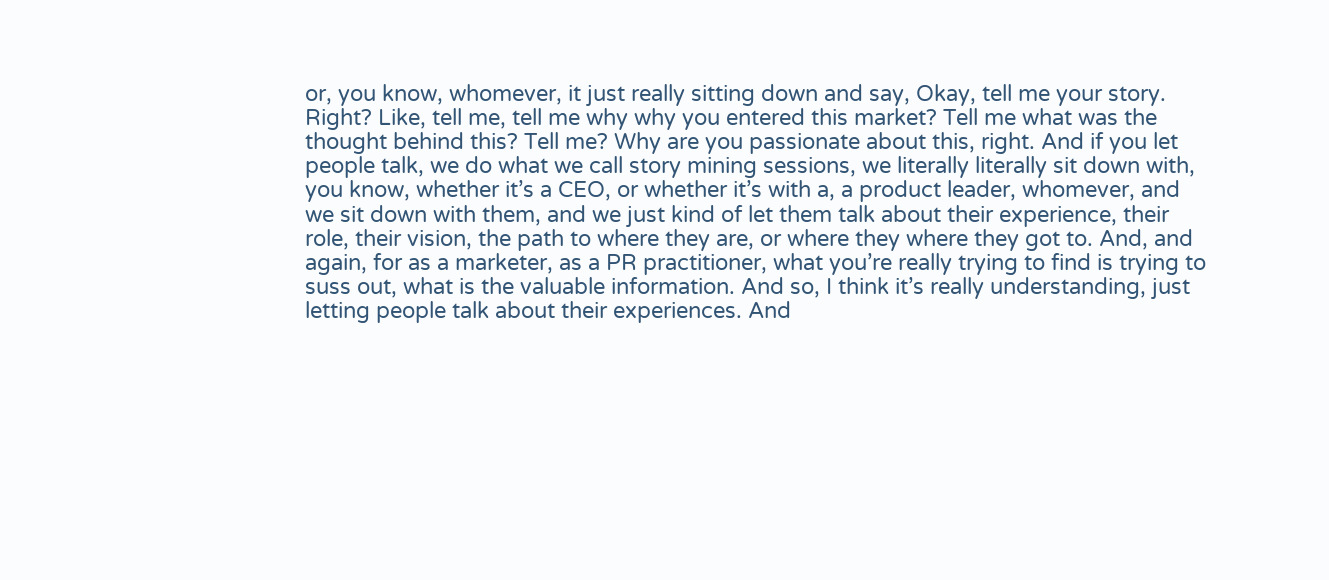or, you know, whomever, it just really sitting down and say, Okay, tell me your story. Right? Like, tell me, tell me why why you entered this market? Tell me what was the thought behind this? Tell me? Why are you passionate about this, right. And if you let people talk, we do what we call story mining sessions, we literally literally sit down with, you know, whether it’s a CEO, or whether it’s with a, a product leader, whomever, and we sit down with them, and we just kind of let them talk about their experience, their role, their vision, the path to where they are, or where they where they got to. And, and again, for as a marketer, as a PR practitioner, what you’re really trying to find is trying to suss out, what is the valuable information. And so, I think it’s really understanding, just letting people talk about their experiences. And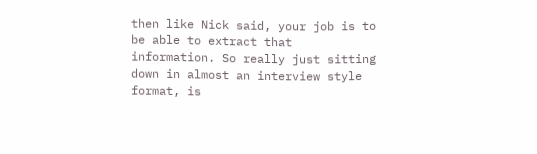then like Nick said, your job is to be able to extract that information. So really just sitting down in almost an interview style format, is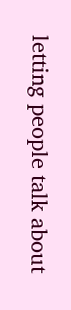letting people talk about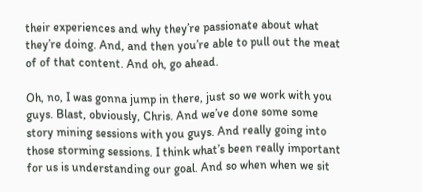their experiences and why they’re passionate about what they’re doing. And, and then you’re able to pull out the meat of of that content. And oh, go ahead.

Oh, no, I was gonna jump in there, just so we work with you guys. Blast, obviously, Chris. And we’ve done some some story mining sessions with you guys. And really going into those storming sessions. I think what’s been really important for us is understanding our goal. And so when when we sit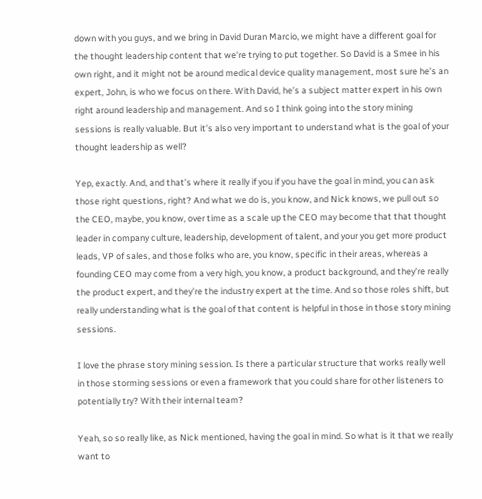down with you guys, and we bring in David Duran Marcio, we might have a different goal for the thought leadership content that we’re trying to put together. So David is a Smee in his own right, and it might not be around medical device quality management, most sure he’s an expert, John, is who we focus on there. With David, he’s a subject matter expert in his own right around leadership and management. And so I think going into the story mining sessions is really valuable. But it’s also very important to understand what is the goal of your thought leadership as well?

Yep, exactly. And, and that’s where it really if you if you have the goal in mind, you can ask those right questions, right? And what we do is, you know, and Nick knows, we pull out so the CEO, maybe, you know, over time as a scale up the CEO may become that that thought leader in company culture, leadership, development of talent, and your you get more product leads, VP of sales, and those folks who are, you know, specific in their areas, whereas a founding CEO may come from a very high, you know, a product background, and they’re really the product expert, and they’re the industry expert at the time. And so those roles shift, but really understanding what is the goal of that content is helpful in those in those story mining sessions.

I love the phrase story mining session. Is there a particular structure that works really well in those storming sessions or even a framework that you could share for other listeners to potentially try? With their internal team?

Yeah, so so really like, as Nick mentioned, having the goal in mind. So what is it that we really want to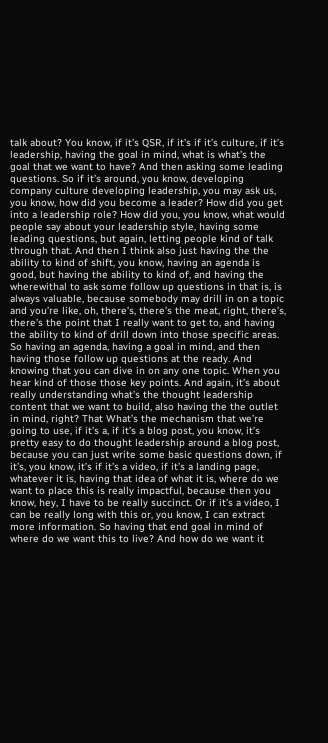talk about? You know, if it’s QSR, if it’s if it’s culture, if it’s leadership, having the goal in mind, what is what’s the goal that we want to have? And then asking some leading questions. So if it’s around, you know, developing company culture developing leadership, you may ask us, you know, how did you become a leader? How did you get into a leadership role? How did you, you know, what would people say about your leadership style, having some leading questions, but again, letting people kind of talk through that. And then I think also just having the the ability to kind of shift, you know, having an agenda is good, but having the ability to kind of, and having the wherewithal to ask some follow up questions in that is, is always valuable, because somebody may drill in on a topic and you’re like, oh, there’s, there’s the meat, right, there’s, there’s the point that I really want to get to, and having the ability to kind of drill down into those specific areas. So having an agenda, having a goal in mind, and then having those follow up questions at the ready. And knowing that you can dive in on any one topic. When you hear kind of those those key points. And again, it’s about really understanding what’s the thought leadership content that we want to build, also having the the outlet in mind, right? That What’s the mechanism that we’re going to use, if it’s a, if it’s a blog post, you know, it’s pretty easy to do thought leadership around a blog post, because you can just write some basic questions down, if it’s, you know, it’s if it’s a video, if it’s a landing page, whatever it is, having that idea of what it is, where do we want to place this is really impactful, because then you know, hey, I have to be really succinct. Or if it’s a video, I can be really long with this or, you know, I can extract more information. So having that end goal in mind of where do we want this to live? And how do we want it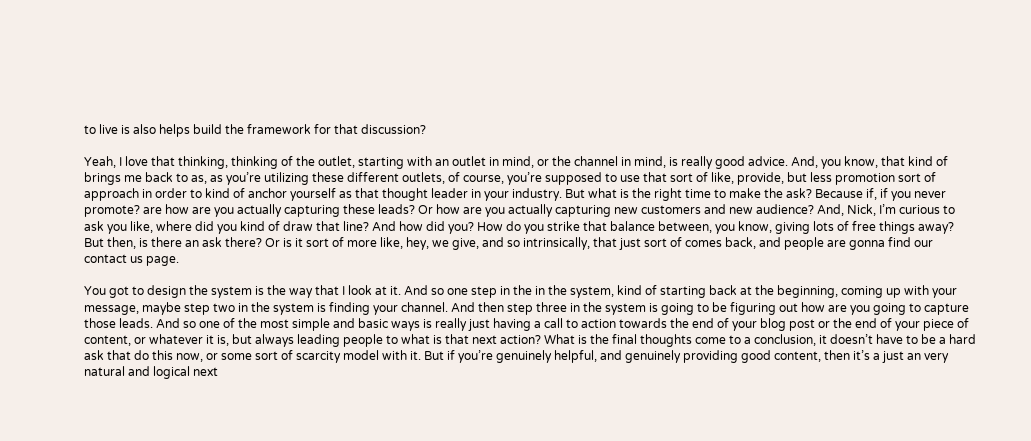to live is also helps build the framework for that discussion?

Yeah, I love that thinking, thinking of the outlet, starting with an outlet in mind, or the channel in mind, is really good advice. And, you know, that kind of brings me back to as, as you’re utilizing these different outlets, of course, you’re supposed to use that sort of like, provide, but less promotion sort of approach in order to kind of anchor yourself as that thought leader in your industry. But what is the right time to make the ask? Because if, if you never promote? are how are you actually capturing these leads? Or how are you actually capturing new customers and new audience? And, Nick, I’m curious to ask you like, where did you kind of draw that line? And how did you? How do you strike that balance between, you know, giving lots of free things away? But then, is there an ask there? Or is it sort of more like, hey, we give, and so intrinsically, that just sort of comes back, and people are gonna find our contact us page.

You got to design the system is the way that I look at it. And so one step in the in the system, kind of starting back at the beginning, coming up with your message, maybe step two in the system is finding your channel. And then step three in the system is going to be figuring out how are you going to capture those leads. And so one of the most simple and basic ways is really just having a call to action towards the end of your blog post or the end of your piece of content, or whatever it is, but always leading people to what is that next action? What is the final thoughts come to a conclusion, it doesn’t have to be a hard ask that do this now, or some sort of scarcity model with it. But if you’re genuinely helpful, and genuinely providing good content, then it’s a just an very natural and logical next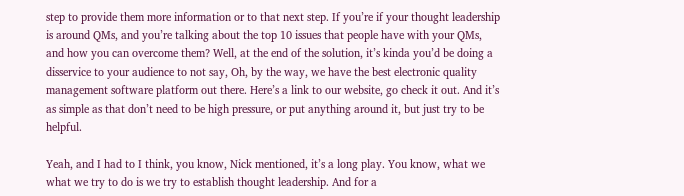step to provide them more information or to that next step. If you’re if your thought leadership is around QMs, and you’re talking about the top 10 issues that people have with your QMs, and how you can overcome them? Well, at the end of the solution, it’s kinda you’d be doing a disservice to your audience to not say, Oh, by the way, we have the best electronic quality management software platform out there. Here’s a link to our website, go check it out. And it’s as simple as that don’t need to be high pressure, or put anything around it, but just try to be helpful.

Yeah, and I had to I think, you know, Nick mentioned, it’s a long play. You know, what we what we try to do is we try to establish thought leadership. And for a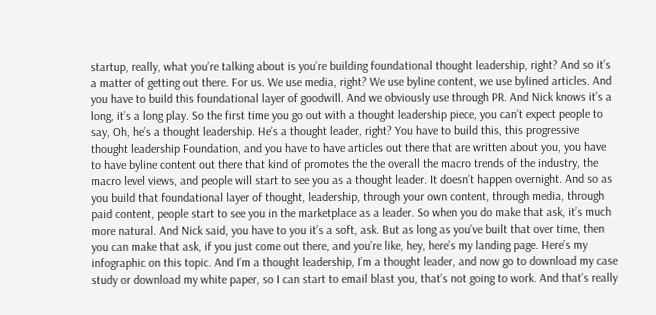startup, really, what you’re talking about is you’re building foundational thought leadership, right? And so it’s a matter of getting out there. For us. We use media, right? We use byline content, we use bylined articles. And you have to build this foundational layer of goodwill. And we obviously use through PR. And Nick knows it’s a long, it’s a long play. So the first time you go out with a thought leadership piece, you can’t expect people to say, Oh, he’s a thought leadership. He’s a thought leader, right? You have to build this, this progressive thought leadership Foundation, and you have to have articles out there that are written about you, you have to have byline content out there that kind of promotes the the overall the macro trends of the industry, the macro level views, and people will start to see you as a thought leader. It doesn’t happen overnight. And so as you build that foundational layer of thought, leadership, through your own content, through media, through paid content, people start to see you in the marketplace as a leader. So when you do make that ask, it’s much more natural. And Nick said, you have to you it’s a soft, ask. But as long as you’ve built that over time, then you can make that ask, if you just come out there, and you’re like, hey, here’s my landing page. Here’s my infographic on this topic. And I’m a thought leadership, I’m a thought leader, and now go to download my case study or download my white paper, so I can start to email blast you, that’s not going to work. And that’s really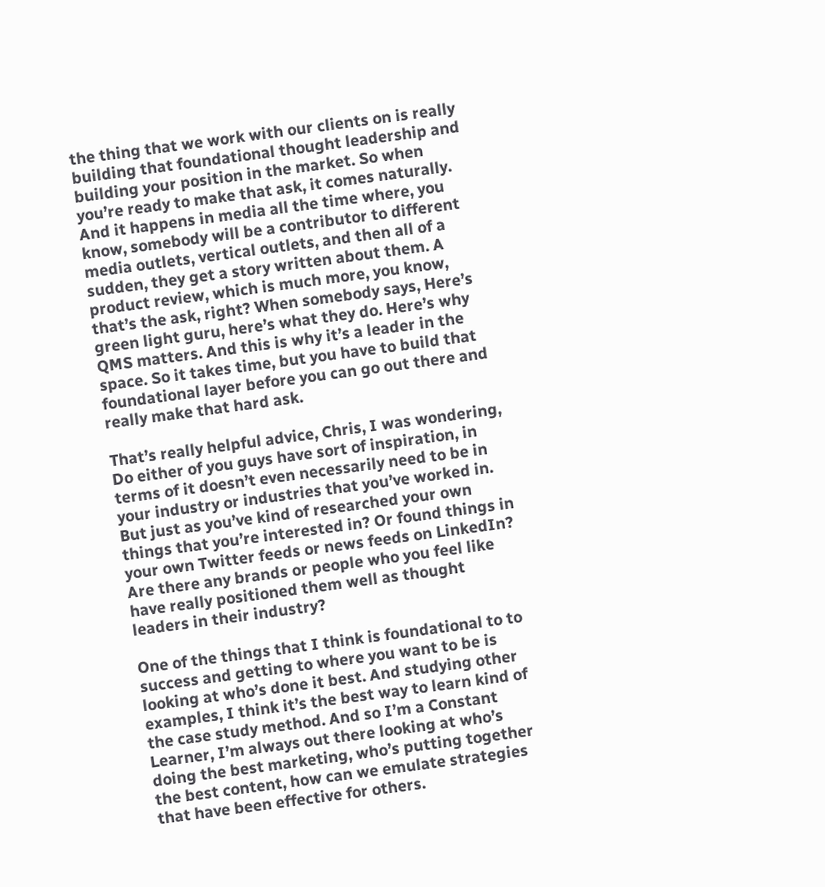the thing that we work with our clients on is really building that foundational thought leadership and building your position in the market. So when you’re ready to make that ask, it comes naturally. And it happens in media all the time where, you know, somebody will be a contributor to different media outlets, vertical outlets, and then all of a sudden, they get a story written about them. A product review, which is much more, you know, that’s the ask, right? When somebody says, Here’s green light guru, here’s what they do. Here’s why QMS matters. And this is why it’s a leader in the space. So it takes time, but you have to build that foundational layer before you can go out there and really make that hard ask.

That’s really helpful advice, Chris, I was wondering, Do either of you guys have sort of inspiration, in terms of it doesn’t even necessarily need to be in your industry or industries that you’ve worked in. But just as you’ve kind of researched your own things that you’re interested in? Or found things in your own Twitter feeds or news feeds on LinkedIn? Are there any brands or people who you feel like have really positioned them well as thought leaders in their industry?

One of the things that I think is foundational to to success and getting to where you want to be is looking at who’s done it best. And studying other examples, I think it’s the best way to learn kind of the case study method. And so I’m a Constant Learner, I’m always out there looking at who’s doing the best marketing, who’s putting together the best content, how can we emulate strategies that have been effective for others.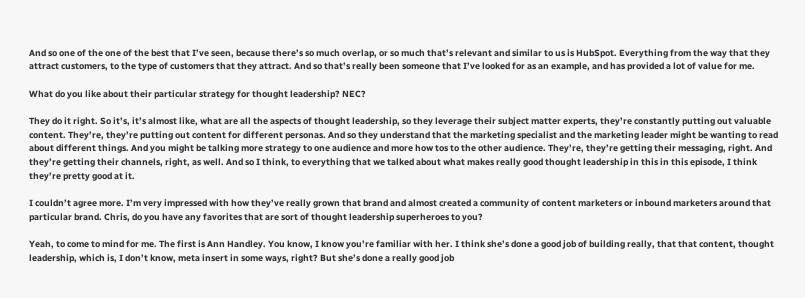And so one of the one of the best that I’ve seen, because there’s so much overlap, or so much that’s relevant and similar to us is HubSpot. Everything from the way that they attract customers, to the type of customers that they attract. And so that’s really been someone that I’ve looked for as an example, and has provided a lot of value for me.

What do you like about their particular strategy for thought leadership? NEC?

They do it right. So it’s, it’s almost like, what are all the aspects of thought leadership, so they leverage their subject matter experts, they’re constantly putting out valuable content. They’re, they’re putting out content for different personas. And so they understand that the marketing specialist and the marketing leader might be wanting to read about different things. And you might be talking more strategy to one audience and more how tos to the other audience. They’re, they’re getting their messaging, right. And they’re getting their channels, right, as well. And so I think, to everything that we talked about what makes really good thought leadership in this in this episode, I think they’re pretty good at it.

I couldn’t agree more. I’m very impressed with how they’ve really grown that brand and almost created a community of content marketers or inbound marketers around that particular brand. Chris, do you have any favorites that are sort of thought leadership superheroes to you?

Yeah, to come to mind for me. The first is Ann Handley. You know, I know you’re familiar with her. I think she’s done a good job of building really, that that content, thought leadership, which is, I don’t know, meta insert in some ways, right? But she’s done a really good job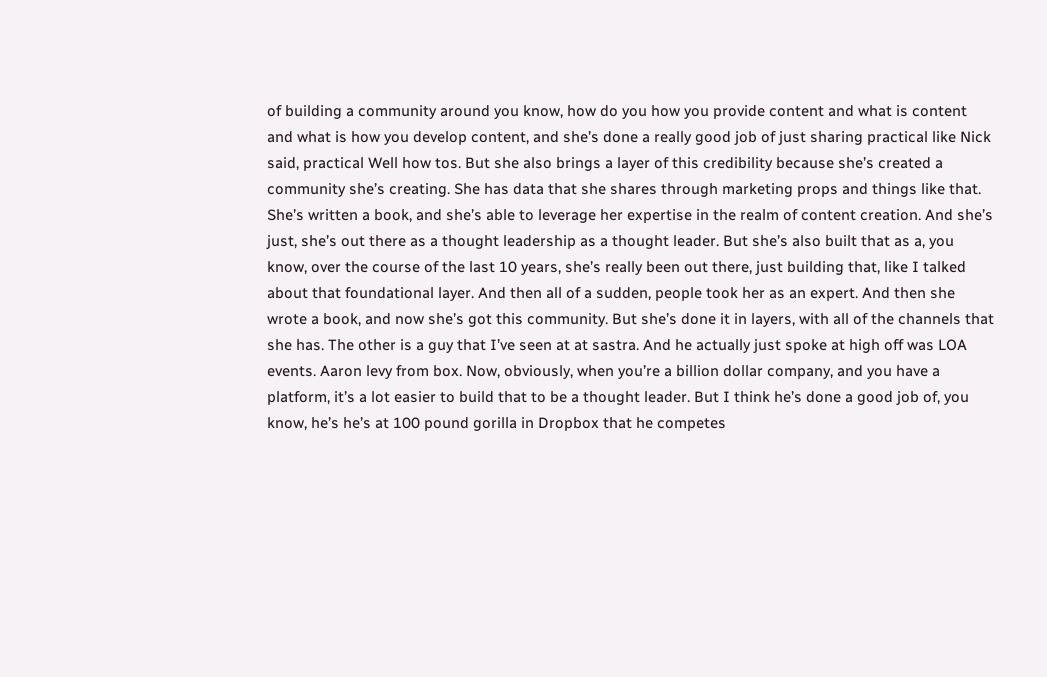of building a community around you know, how do you how you provide content and what is content and what is how you develop content, and she’s done a really good job of just sharing practical like Nick said, practical Well how tos. But she also brings a layer of this credibility because she’s created a community she’s creating. She has data that she shares through marketing props and things like that. She’s written a book, and she’s able to leverage her expertise in the realm of content creation. And she’s just, she’s out there as a thought leadership as a thought leader. But she’s also built that as a, you know, over the course of the last 10 years, she’s really been out there, just building that, like I talked about that foundational layer. And then all of a sudden, people took her as an expert. And then she wrote a book, and now she’s got this community. But she’s done it in layers, with all of the channels that she has. The other is a guy that I’ve seen at at sastra. And he actually just spoke at high off was LOA events. Aaron levy from box. Now, obviously, when you’re a billion dollar company, and you have a platform, it’s a lot easier to build that to be a thought leader. But I think he’s done a good job of, you know, he’s he’s at 100 pound gorilla in Dropbox that he competes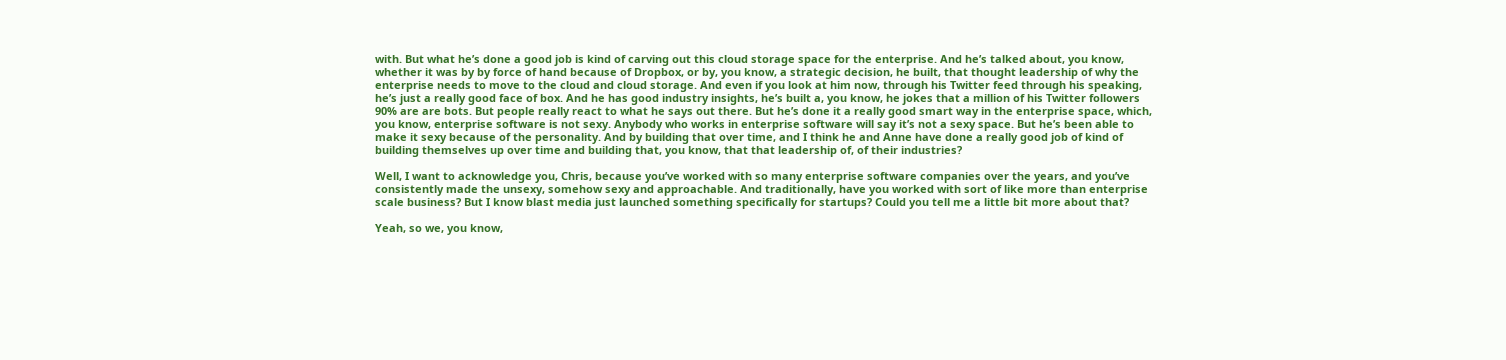with. But what he’s done a good job is kind of carving out this cloud storage space for the enterprise. And he’s talked about, you know, whether it was by by force of hand because of Dropbox, or by, you know, a strategic decision, he built, that thought leadership of why the enterprise needs to move to the cloud and cloud storage. And even if you look at him now, through his Twitter feed through his speaking, he’s just a really good face of box. And he has good industry insights, he’s built a, you know, he jokes that a million of his Twitter followers 90% are are bots. But people really react to what he says out there. But he’s done it a really good smart way in the enterprise space, which, you know, enterprise software is not sexy. Anybody who works in enterprise software will say it’s not a sexy space. But he’s been able to make it sexy because of the personality. And by building that over time, and I think he and Anne have done a really good job of kind of building themselves up over time and building that, you know, that that leadership of, of their industries?

Well, I want to acknowledge you, Chris, because you’ve worked with so many enterprise software companies over the years, and you’ve consistently made the unsexy, somehow sexy and approachable. And traditionally, have you worked with sort of like more than enterprise scale business? But I know blast media just launched something specifically for startups? Could you tell me a little bit more about that?

Yeah, so we, you know,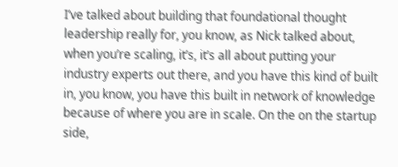I’ve talked about building that foundational thought leadership really for, you know, as Nick talked about, when you’re scaling, it’s, it’s all about putting your industry experts out there, and you have this kind of built in, you know, you have this built in network of knowledge because of where you are in scale. On the on the startup side,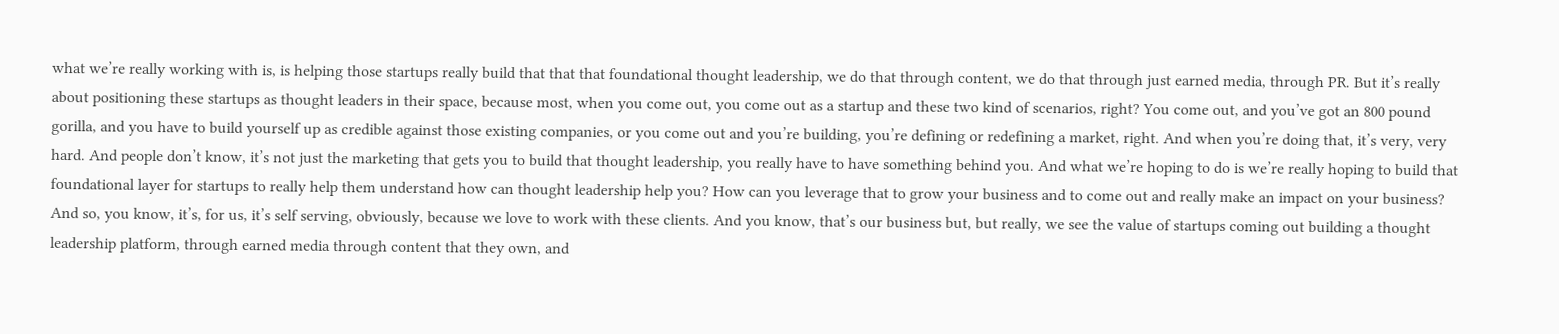what we’re really working with is, is helping those startups really build that that that foundational thought leadership, we do that through content, we do that through just earned media, through PR. But it’s really about positioning these startups as thought leaders in their space, because most, when you come out, you come out as a startup and these two kind of scenarios, right? You come out, and you’ve got an 800 pound gorilla, and you have to build yourself up as credible against those existing companies, or you come out and you’re building, you’re defining or redefining a market, right. And when you’re doing that, it’s very, very hard. And people don’t know, it’s not just the marketing that gets you to build that thought leadership, you really have to have something behind you. And what we’re hoping to do is we’re really hoping to build that foundational layer for startups to really help them understand how can thought leadership help you? How can you leverage that to grow your business and to come out and really make an impact on your business? And so, you know, it’s, for us, it’s self serving, obviously, because we love to work with these clients. And you know, that’s our business but, but really, we see the value of startups coming out building a thought leadership platform, through earned media through content that they own, and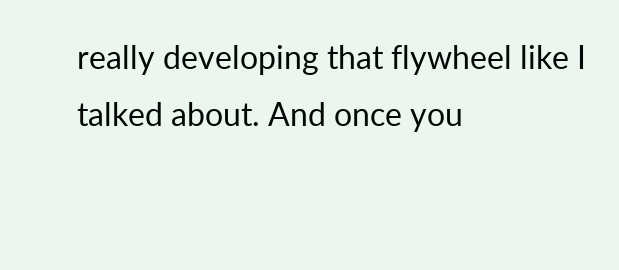really developing that flywheel like I talked about. And once you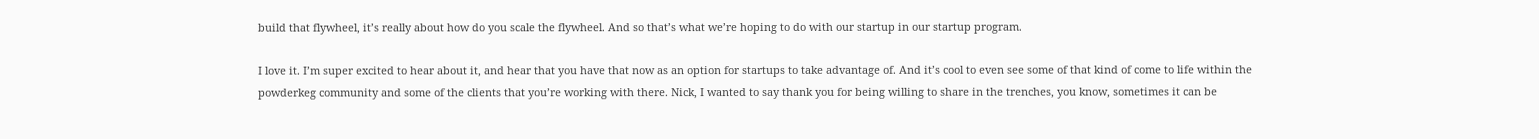build that flywheel, it’s really about how do you scale the flywheel. And so that’s what we’re hoping to do with our startup in our startup program.

I love it. I’m super excited to hear about it, and hear that you have that now as an option for startups to take advantage of. And it’s cool to even see some of that kind of come to life within the powderkeg community and some of the clients that you’re working with there. Nick, I wanted to say thank you for being willing to share in the trenches, you know, sometimes it can be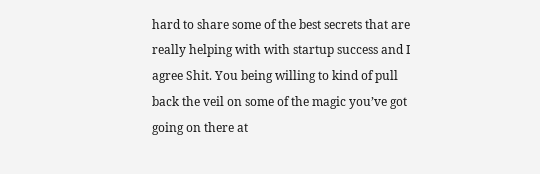hard to share some of the best secrets that are really helping with with startup success and I agree Shit. You being willing to kind of pull back the veil on some of the magic you’ve got going on there at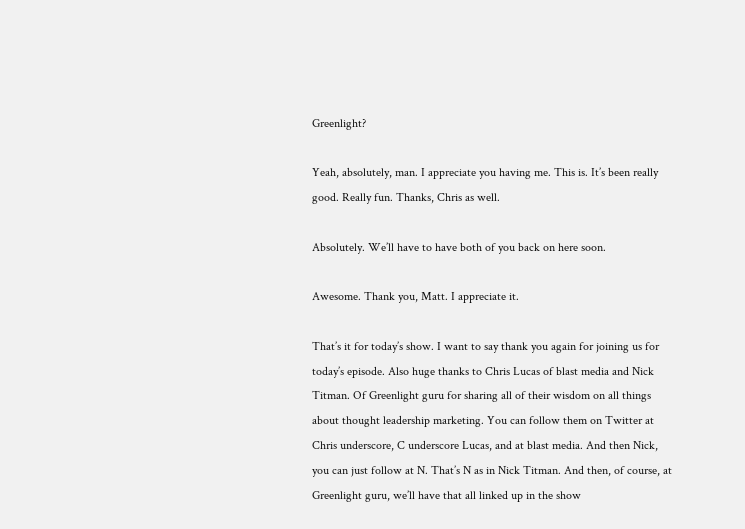Greenlight?

Yeah, absolutely, man. I appreciate you having me. This is. It’s been really good. Really fun. Thanks, Chris as well.

Absolutely. We’ll have to have both of you back on here soon.

Awesome. Thank you, Matt. I appreciate it.

That’s it for today’s show. I want to say thank you again for joining us for today’s episode. Also huge thanks to Chris Lucas of blast media and Nick Titman. Of Greenlight guru for sharing all of their wisdom on all things about thought leadership marketing. You can follow them on Twitter at Chris underscore, C underscore Lucas, and at blast media. And then Nick, you can just follow at N. That’s N as in Nick Titman. And then, of course, at Greenlight guru, we’ll have that all linked up in the show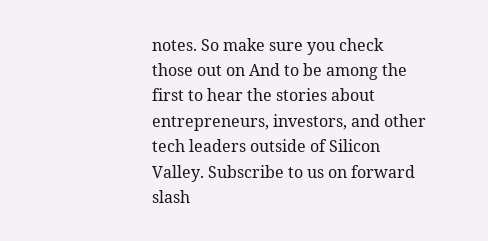notes. So make sure you check those out on And to be among the first to hear the stories about entrepreneurs, investors, and other tech leaders outside of Silicon Valley. Subscribe to us on forward slash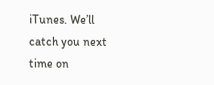iTunes. We’ll catch you next time on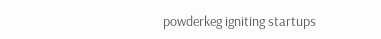powderkeg igniting startups